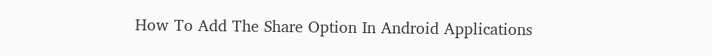How To Add The Share Option In Android Applications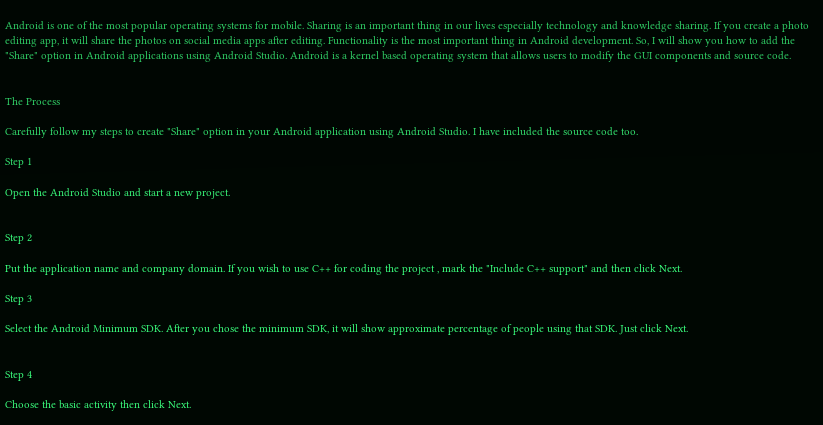Android is one of the most popular operating systems for mobile. Sharing is an important thing in our lives especially technology and knowledge sharing. If you create a photo editing app, it will share the photos on social media apps after editing. Functionality is the most important thing in Android development. So, I will show you how to add the "Share" option in Android applications using Android Studio. Android is a kernel based operating system that allows users to modify the GUI components and source code.


The Process

Carefully follow my steps to create "Share" option in your Android application using Android Studio. I have included the source code too.

Step 1

Open the Android Studio and start a new project.


Step 2

Put the application name and company domain. If you wish to use C++ for coding the project , mark the "Include C++ support" and then click Next.

Step 3

Select the Android Minimum SDK. After you chose the minimum SDK, it will show approximate percentage of people using that SDK. Just click Next.


Step 4

Choose the basic activity then click Next.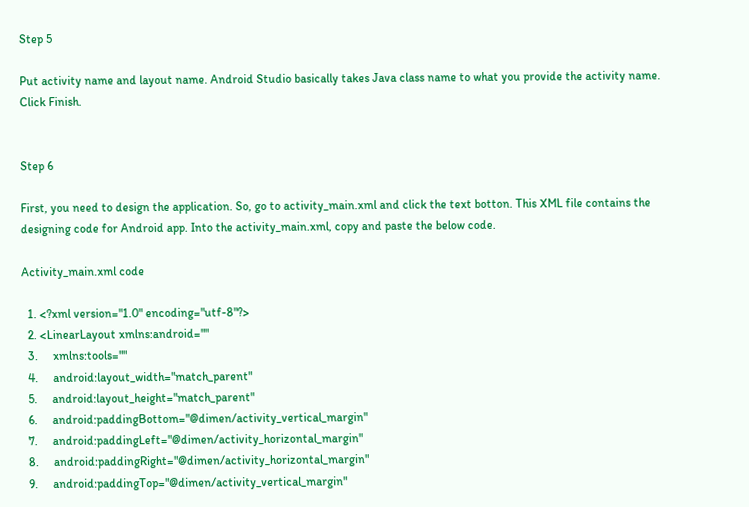Step 5

Put activity name and layout name. Android Studio basically takes Java class name to what you provide the activity name. Click Finish.


Step 6

First, you need to design the application. So, go to activity_main.xml and click the text botton. This XML file contains the designing code for Android app. Into the activity_main.xml, copy and paste the below code.

Activity_main.xml code

  1. <?xml version="1.0" encoding="utf-8"?>
  2. <LinearLayout xmlns:android=""
  3.     xmlns:tools=""
  4.     android:layout_width="match_parent"
  5.     android:layout_height="match_parent"
  6.     android:paddingBottom="@dimen/activity_vertical_margin"
  7.     android:paddingLeft="@dimen/activity_horizontal_margin"
  8.     android:paddingRight="@dimen/activity_horizontal_margin"
  9.     android:paddingTop="@dimen/activity_vertical_margin"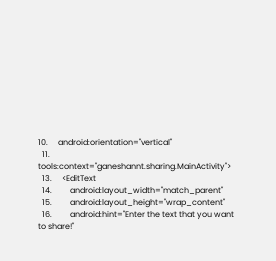10.     android:orientation="vertical"
  11.     tools:context="ganeshannt.sharing.MainActivity">
  13.     <EditText
  14.         android:layout_width="match_parent"
  15.         android:layout_height="wrap_content"
  16.         android:hint="Enter the text that you want to share!"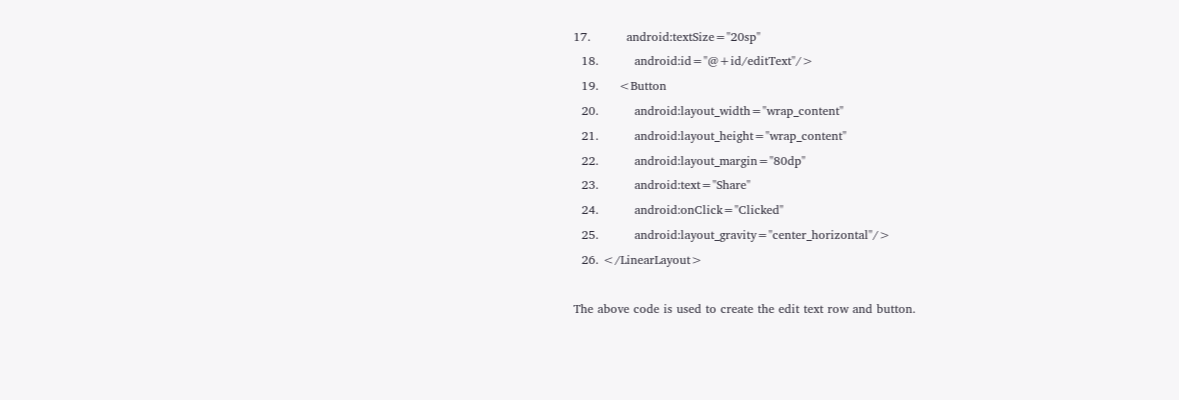17.         android:textSize="20sp"
  18.         android:id="@+id/editText"/>
  19.     <Button
  20.         android:layout_width="wrap_content"
  21.         android:layout_height="wrap_content"
  22.         android:layout_margin="80dp"
  23.         android:text="Share"
  24.         android:onClick="Clicked"
  25.         android:layout_gravity="center_horizontal"/>
  26. </LinearLayout>

The above code is used to create the edit text row and button.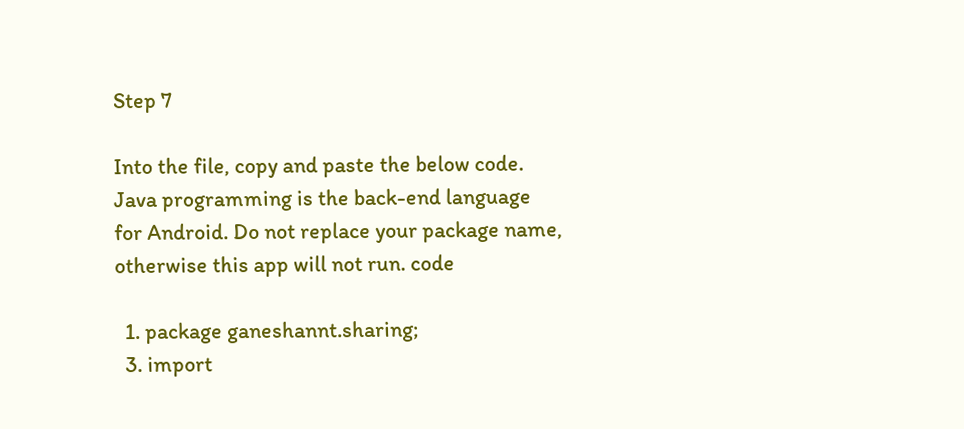Step 7

Into the file, copy and paste the below code. Java programming is the back-end language for Android. Do not replace your package name, otherwise this app will not run. code

  1. package ganeshannt.sharing;
  3. import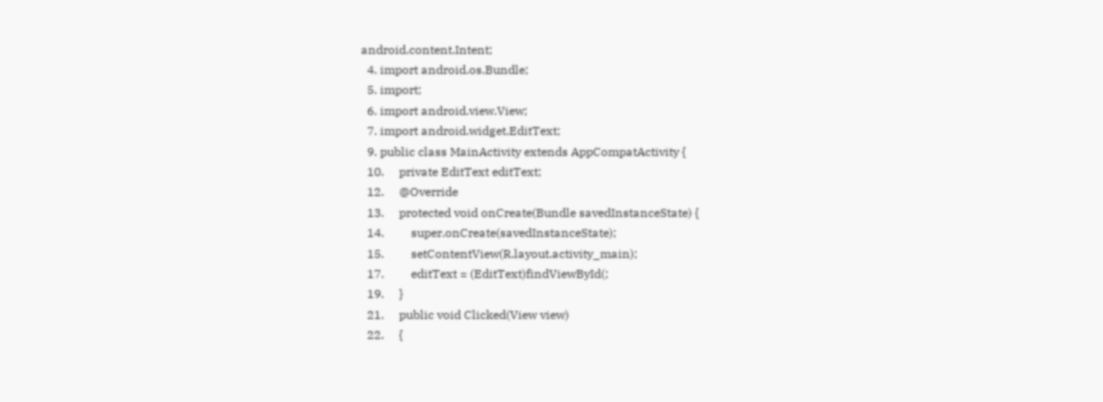android.content.Intent;
  4. import android.os.Bundle;
  5. import;
  6. import android.view.View;
  7. import android.widget.EditText;
  9. public class MainActivity extends AppCompatActivity {
  10.     private EditText editText;
  12.     @Override
  13.     protected void onCreate(Bundle savedInstanceState) {
  14.         super.onCreate(savedInstanceState);
  15.         setContentView(R.layout.activity_main);
  17.         editText = (EditText)findViewById(;
  19.     }
  21.     public void Clicked(View view)
  22.     {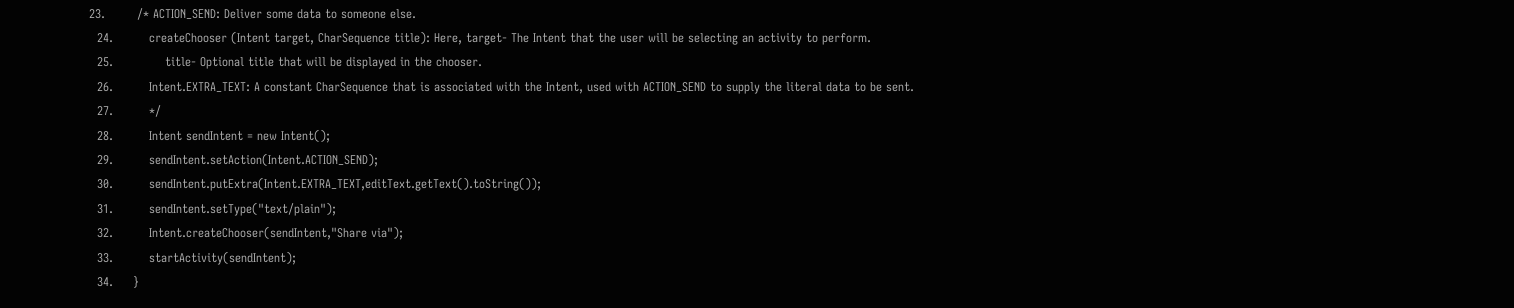23.        /* ACTION_SEND: Deliver some data to someone else.
  24.         createChooser (Intent target, CharSequence title): Here, target- The Intent that the user will be selecting an activity to perform.
  25.             title- Optional title that will be displayed in the chooser.
  26.         Intent.EXTRA_TEXT: A constant CharSequence that is associated with the Intent, used with ACTION_SEND to supply the literal data to be sent.
  27.         */
  28.         Intent sendIntent = new Intent();
  29.         sendIntent.setAction(Intent.ACTION_SEND);
  30.         sendIntent.putExtra(Intent.EXTRA_TEXT,editText.getText().toString());
  31.         sendIntent.setType("text/plain");
  32.         Intent.createChooser(sendIntent,"Share via");
  33.         startActivity(sendIntent);
  34.     }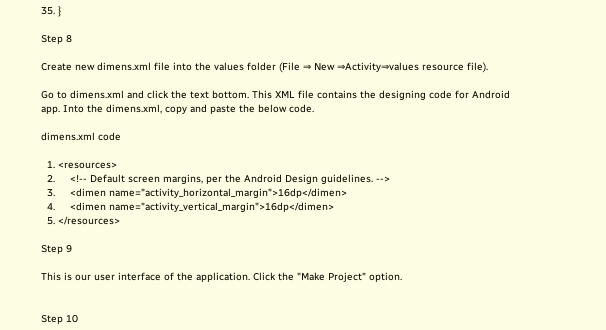35. }

Step 8

Create new dimens.xml file into the values folder (File ⇒ New ⇒Activity⇒values resource file).

Go to dimens.xml and click the text bottom. This XML file contains the designing code for Android app. Into the dimens.xml, copy and paste the below code.

dimens.xml code

  1. <resources>
  2.     <!-- Default screen margins, per the Android Design guidelines. -->
  3.     <dimen name="activity_horizontal_margin">16dp</dimen>
  4.     <dimen name="activity_vertical_margin">16dp</dimen>
  5. </resources>

Step 9

This is our user interface of the application. Click the "Make Project" option.


Step 10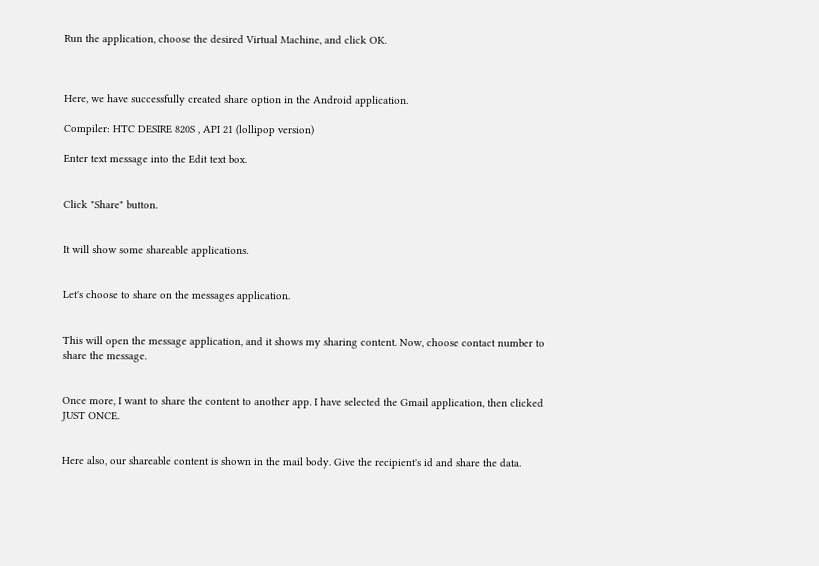Run the application, choose the desired Virtual Machine, and click OK.



Here, we have successfully created share option in the Android application.

Compiler: HTC DESIRE 820S , API 21 (lollipop version)

Enter text message into the Edit text box.


Click "Share" button.


It will show some shareable applications.


Let's choose to share on the messages application.


This will open the message application, and it shows my sharing content. Now, choose contact number to share the message.


Once more, I want to share the content to another app. I have selected the Gmail application, then clicked JUST ONCE.


Here also, our shareable content is shown in the mail body. Give the recipient's id and share the data.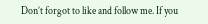Don’t forgot to like and follow me. If you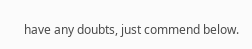have any doubts, just commend below.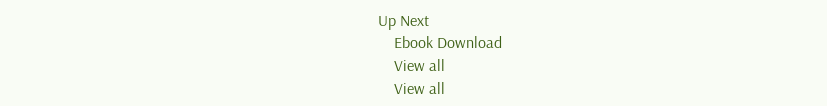Up Next
    Ebook Download
    View all
    View all